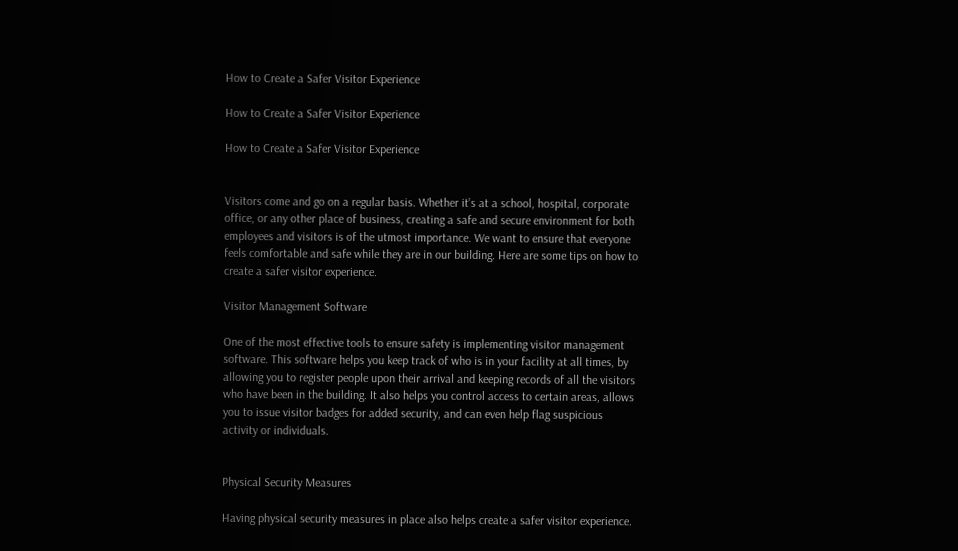How to Create a Safer Visitor Experience

How to Create a Safer Visitor Experience

How to Create a Safer Visitor Experience


Visitors come and go on a regular basis. Whether it’s at a school, hospital, corporate office, or any other place of business, creating a safe and secure environment for both employees and visitors is of the utmost importance. We want to ensure that everyone feels comfortable and safe while they are in our building. Here are some tips on how to create a safer visitor experience.

Visitor Management Software

One of the most effective tools to ensure safety is implementing visitor management software. This software helps you keep track of who is in your facility at all times, by allowing you to register people upon their arrival and keeping records of all the visitors who have been in the building. It also helps you control access to certain areas, allows you to issue visitor badges for added security, and can even help flag suspicious activity or individuals.


Physical Security Measures

Having physical security measures in place also helps create a safer visitor experience.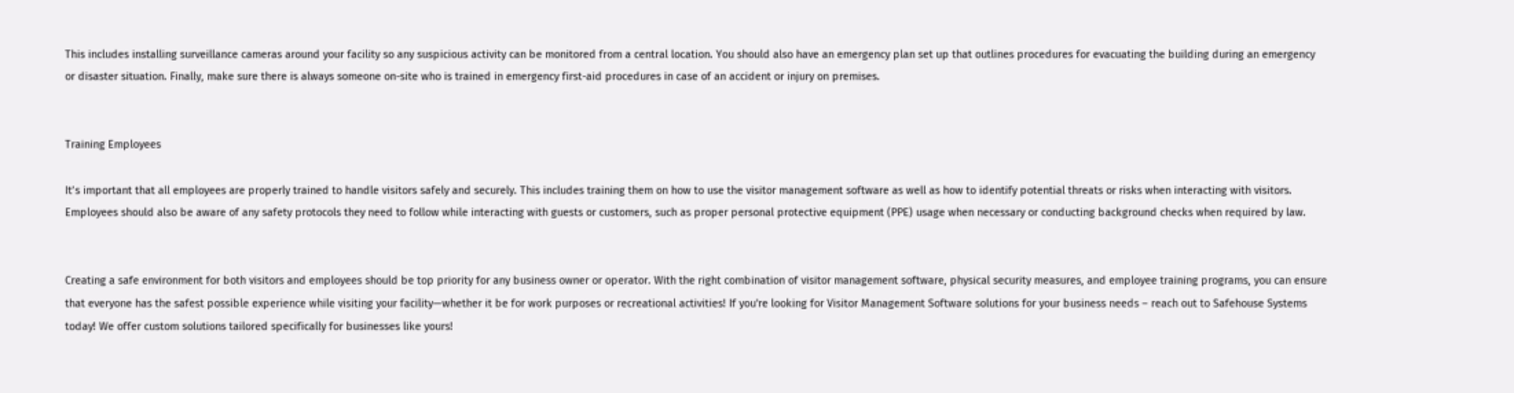This includes installing surveillance cameras around your facility so any suspicious activity can be monitored from a central location. You should also have an emergency plan set up that outlines procedures for evacuating the building during an emergency or disaster situation. Finally, make sure there is always someone on-site who is trained in emergency first-aid procedures in case of an accident or injury on premises.


Training Employees

It’s important that all employees are properly trained to handle visitors safely and securely. This includes training them on how to use the visitor management software as well as how to identify potential threats or risks when interacting with visitors. Employees should also be aware of any safety protocols they need to follow while interacting with guests or customers, such as proper personal protective equipment (PPE) usage when necessary or conducting background checks when required by law.


Creating a safe environment for both visitors and employees should be top priority for any business owner or operator. With the right combination of visitor management software, physical security measures, and employee training programs, you can ensure that everyone has the safest possible experience while visiting your facility—whether it be for work purposes or recreational activities! If you're looking for Visitor Management Software solutions for your business needs – reach out to Safehouse Systems today! We offer custom solutions tailored specifically for businesses like yours!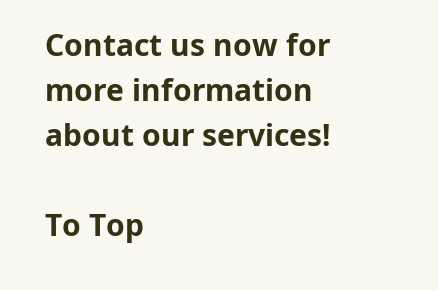Contact us now for more information about our services!

To Top